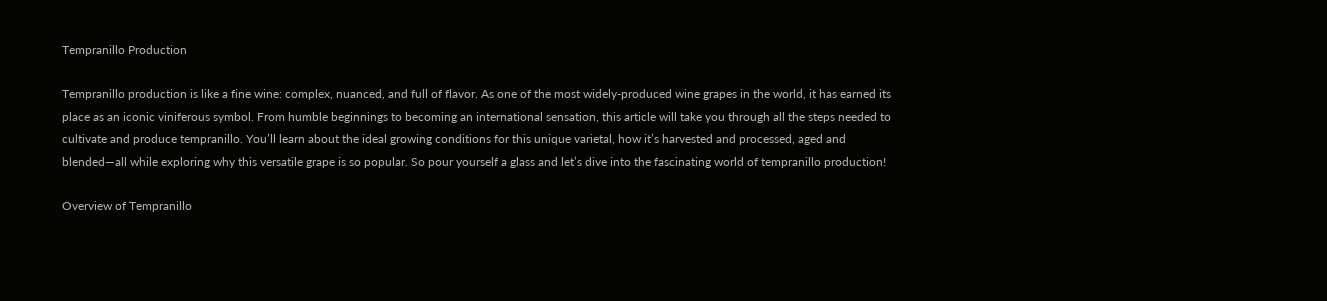Tempranillo Production

Tempranillo production is like a fine wine: complex, nuanced, and full of flavor. As one of the most widely-produced wine grapes in the world, it has earned its place as an iconic viniferous symbol. From humble beginnings to becoming an international sensation, this article will take you through all the steps needed to cultivate and produce tempranillo. You’ll learn about the ideal growing conditions for this unique varietal, how it’s harvested and processed, aged and blended—all while exploring why this versatile grape is so popular. So pour yourself a glass and let’s dive into the fascinating world of tempranillo production!

Overview of Tempranillo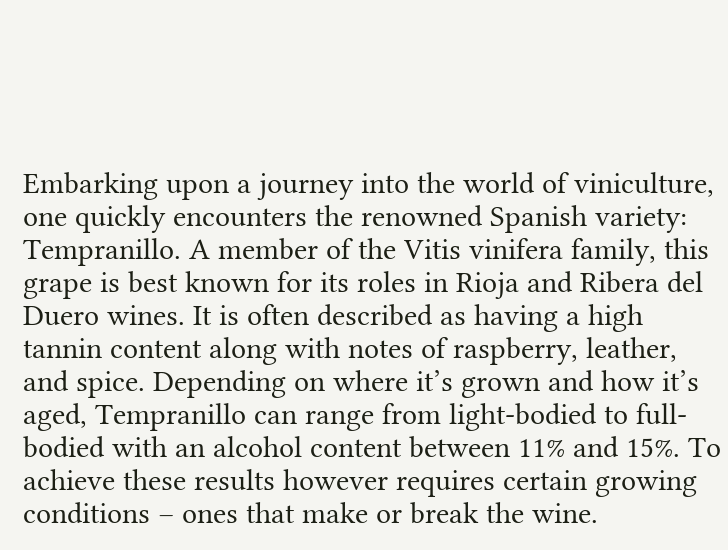Embarking upon a journey into the world of viniculture, one quickly encounters the renowned Spanish variety: Tempranillo. A member of the Vitis vinifera family, this grape is best known for its roles in Rioja and Ribera del Duero wines. It is often described as having a high tannin content along with notes of raspberry, leather, and spice. Depending on where it’s grown and how it’s aged, Tempranillo can range from light-bodied to full-bodied with an alcohol content between 11% and 15%. To achieve these results however requires certain growing conditions – ones that make or break the wine.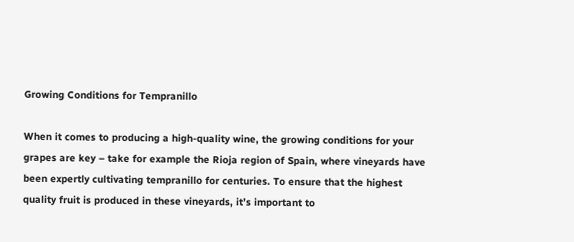Growing Conditions for Tempranillo

When it comes to producing a high-quality wine, the growing conditions for your grapes are key – take for example the Rioja region of Spain, where vineyards have been expertly cultivating tempranillo for centuries. To ensure that the highest quality fruit is produced in these vineyards, it’s important to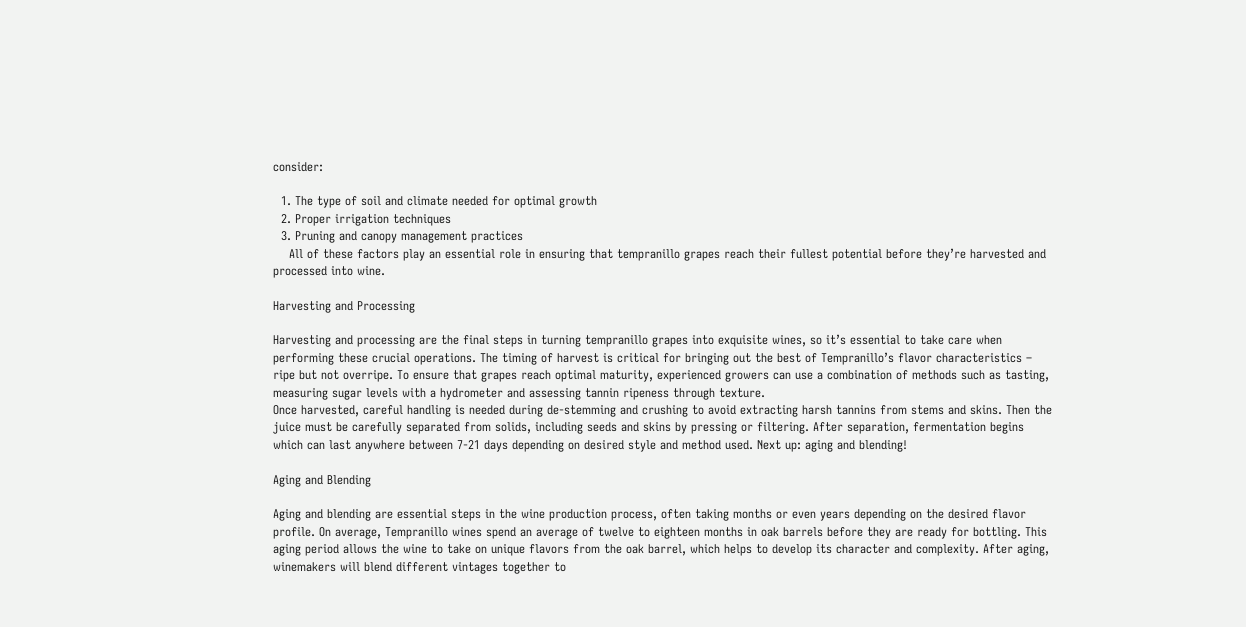consider:

  1. The type of soil and climate needed for optimal growth
  2. Proper irrigation techniques
  3. Pruning and canopy management practices
    All of these factors play an essential role in ensuring that tempranillo grapes reach their fullest potential before they’re harvested and processed into wine.

Harvesting and Processing

Harvesting and processing are the final steps in turning tempranillo grapes into exquisite wines, so it’s essential to take care when performing these crucial operations. The timing of harvest is critical for bringing out the best of Tempranillo’s flavor characteristics – ripe but not overripe. To ensure that grapes reach optimal maturity, experienced growers can use a combination of methods such as tasting, measuring sugar levels with a hydrometer and assessing tannin ripeness through texture.
Once harvested, careful handling is needed during de-stemming and crushing to avoid extracting harsh tannins from stems and skins. Then the juice must be carefully separated from solids, including seeds and skins by pressing or filtering. After separation, fermentation begins which can last anywhere between 7-21 days depending on desired style and method used. Next up: aging and blending!

Aging and Blending

Aging and blending are essential steps in the wine production process, often taking months or even years depending on the desired flavor profile. On average, Tempranillo wines spend an average of twelve to eighteen months in oak barrels before they are ready for bottling. This aging period allows the wine to take on unique flavors from the oak barrel, which helps to develop its character and complexity. After aging, winemakers will blend different vintages together to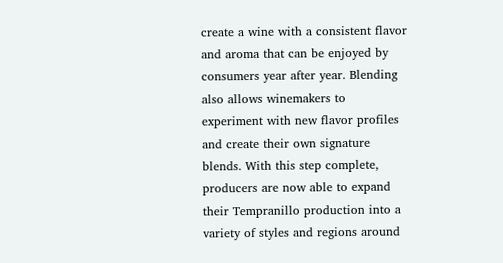create a wine with a consistent flavor and aroma that can be enjoyed by consumers year after year. Blending also allows winemakers to experiment with new flavor profiles and create their own signature blends. With this step complete, producers are now able to expand their Tempranillo production into a variety of styles and regions around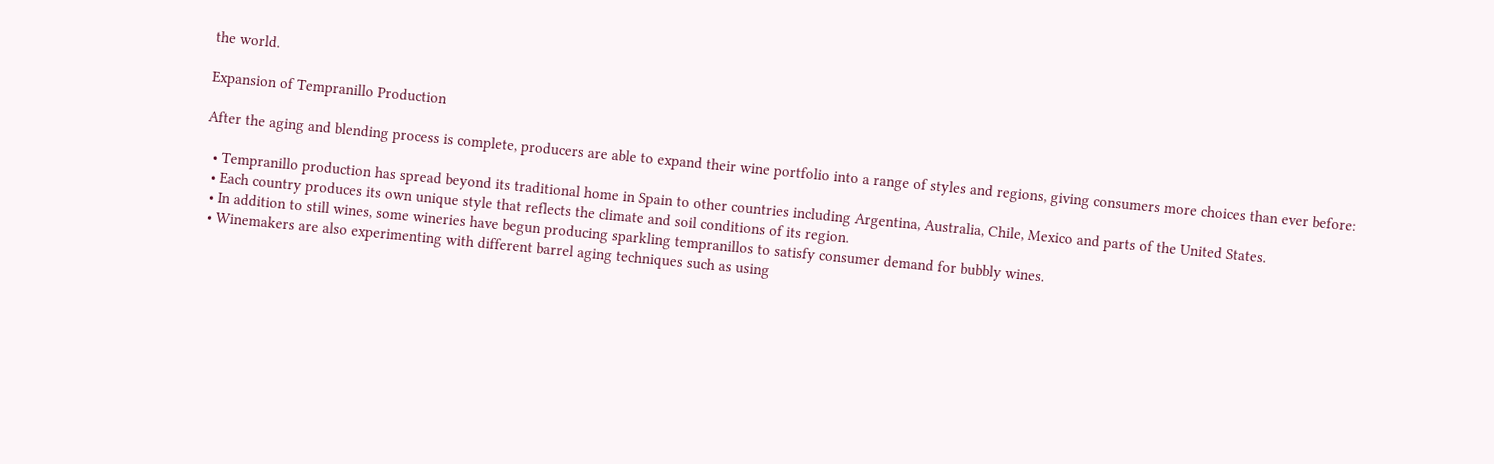the world.

Expansion of Tempranillo Production

After the aging and blending process is complete, producers are able to expand their wine portfolio into a range of styles and regions, giving consumers more choices than ever before:

  • Tempranillo production has spread beyond its traditional home in Spain to other countries including Argentina, Australia, Chile, Mexico and parts of the United States.
  • Each country produces its own unique style that reflects the climate and soil conditions of its region.
  • In addition to still wines, some wineries have begun producing sparkling tempranillos to satisfy consumer demand for bubbly wines.
  • Winemakers are also experimenting with different barrel aging techniques such as using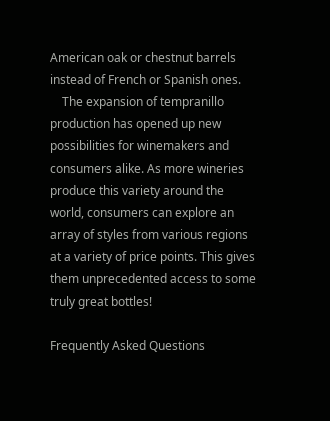American oak or chestnut barrels instead of French or Spanish ones.
    The expansion of tempranillo production has opened up new possibilities for winemakers and consumers alike. As more wineries produce this variety around the world, consumers can explore an array of styles from various regions at a variety of price points. This gives them unprecedented access to some truly great bottles!

Frequently Asked Questions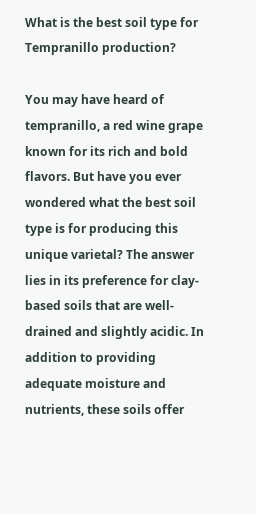What is the best soil type for Tempranillo production?

You may have heard of tempranillo, a red wine grape known for its rich and bold flavors. But have you ever wondered what the best soil type is for producing this unique varietal? The answer lies in its preference for clay-based soils that are well-drained and slightly acidic. In addition to providing adequate moisture and nutrients, these soils offer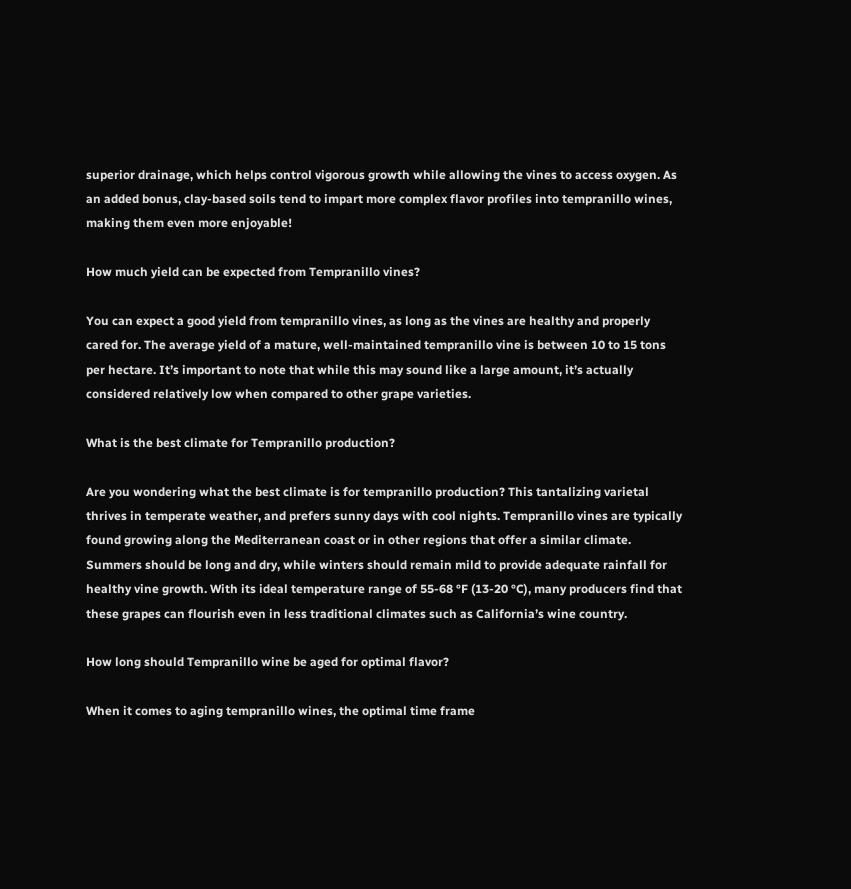superior drainage, which helps control vigorous growth while allowing the vines to access oxygen. As an added bonus, clay-based soils tend to impart more complex flavor profiles into tempranillo wines, making them even more enjoyable!

How much yield can be expected from Tempranillo vines?

You can expect a good yield from tempranillo vines, as long as the vines are healthy and properly cared for. The average yield of a mature, well-maintained tempranillo vine is between 10 to 15 tons per hectare. It’s important to note that while this may sound like a large amount, it’s actually considered relatively low when compared to other grape varieties.

What is the best climate for Tempranillo production?

Are you wondering what the best climate is for tempranillo production? This tantalizing varietal thrives in temperate weather, and prefers sunny days with cool nights. Tempranillo vines are typically found growing along the Mediterranean coast or in other regions that offer a similar climate. Summers should be long and dry, while winters should remain mild to provide adequate rainfall for healthy vine growth. With its ideal temperature range of 55-68 °F (13-20 °C), many producers find that these grapes can flourish even in less traditional climates such as California’s wine country.

How long should Tempranillo wine be aged for optimal flavor?

When it comes to aging tempranillo wines, the optimal time frame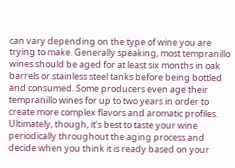can vary depending on the type of wine you are trying to make. Generally speaking, most tempranillo wines should be aged for at least six months in oak barrels or stainless steel tanks before being bottled and consumed. Some producers even age their tempranillo wines for up to two years in order to create more complex flavors and aromatic profiles. Ultimately, though, it’s best to taste your wine periodically throughout the aging process and decide when you think it is ready based on your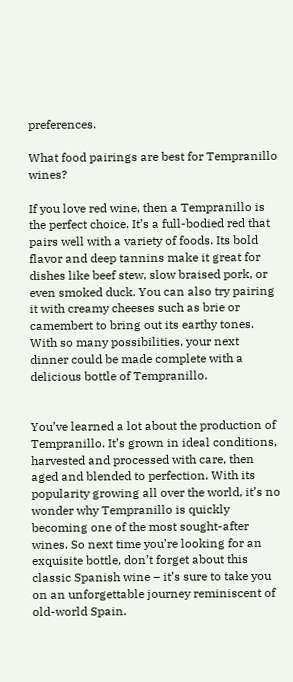preferences.

What food pairings are best for Tempranillo wines?

If you love red wine, then a Tempranillo is the perfect choice. It’s a full-bodied red that pairs well with a variety of foods. Its bold flavor and deep tannins make it great for dishes like beef stew, slow braised pork, or even smoked duck. You can also try pairing it with creamy cheeses such as brie or camembert to bring out its earthy tones. With so many possibilities, your next dinner could be made complete with a delicious bottle of Tempranillo.


You’ve learned a lot about the production of Tempranillo. It’s grown in ideal conditions, harvested and processed with care, then aged and blended to perfection. With its popularity growing all over the world, it’s no wonder why Tempranillo is quickly becoming one of the most sought-after wines. So next time you’re looking for an exquisite bottle, don’t forget about this classic Spanish wine – it’s sure to take you on an unforgettable journey reminiscent of old-world Spain.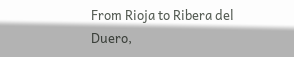From Rioja to Ribera del Duero,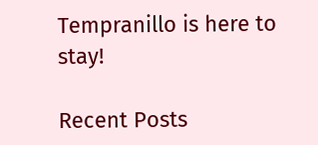Tempranillo is here to stay!

Recent Posts